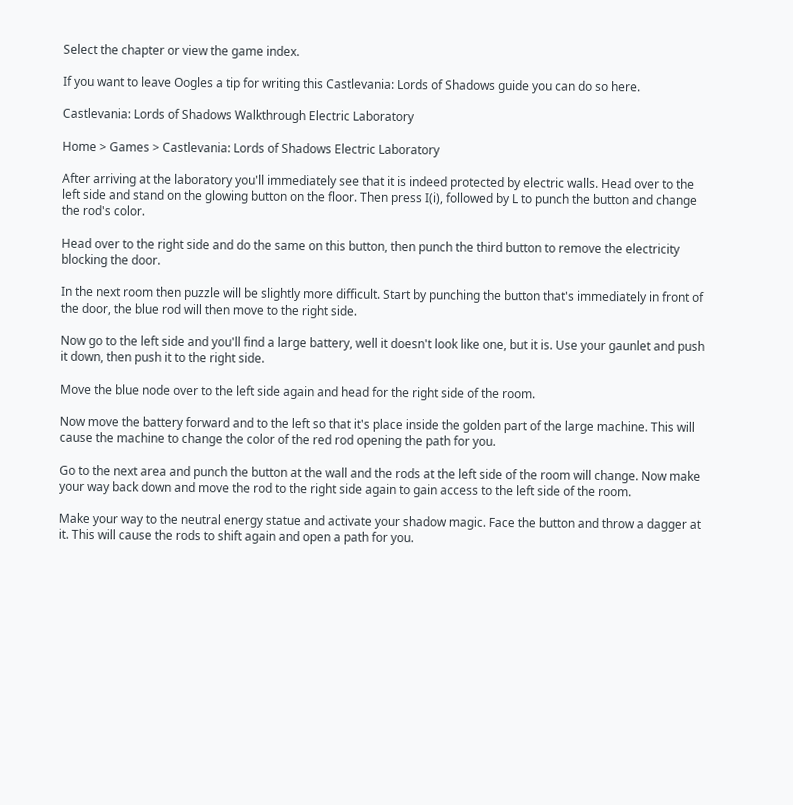Select the chapter or view the game index.

If you want to leave Oogles a tip for writing this Castlevania: Lords of Shadows guide you can do so here.

Castlevania: Lords of Shadows Walkthrough Electric Laboratory

Home > Games > Castlevania: Lords of Shadows Electric Laboratory

After arriving at the laboratory you'll immediately see that it is indeed protected by electric walls. Head over to the left side and stand on the glowing button on the floor. Then press I(i), followed by L to punch the button and change the rod's color.

Head over to the right side and do the same on this button, then punch the third button to remove the electricity blocking the door.

In the next room then puzzle will be slightly more difficult. Start by punching the button that's immediately in front of the door, the blue rod will then move to the right side.

Now go to the left side and you'll find a large battery, well it doesn't look like one, but it is. Use your gaunlet and push it down, then push it to the right side.

Move the blue node over to the left side again and head for the right side of the room.

Now move the battery forward and to the left so that it's place inside the golden part of the large machine. This will cause the machine to change the color of the red rod opening the path for you.

Go to the next area and punch the button at the wall and the rods at the left side of the room will change. Now make your way back down and move the rod to the right side again to gain access to the left side of the room.

Make your way to the neutral energy statue and activate your shadow magic. Face the button and throw a dagger at it. This will cause the rods to shift again and open a path for you.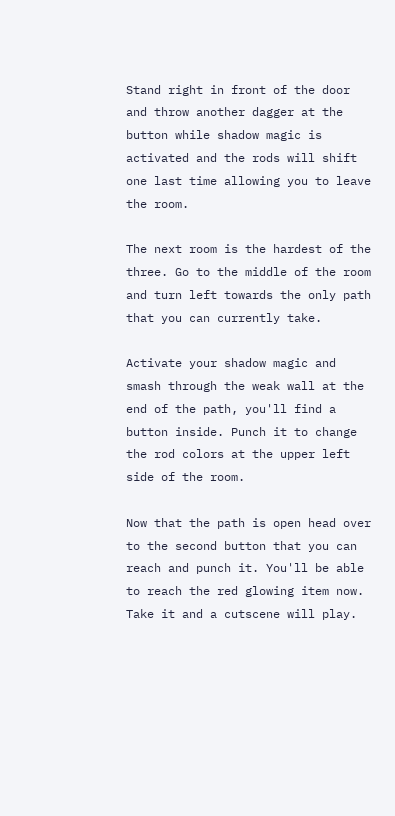Stand right in front of the door and throw another dagger at the button while shadow magic is activated and the rods will shift one last time allowing you to leave the room.

The next room is the hardest of the three. Go to the middle of the room and turn left towards the only path that you can currently take.

Activate your shadow magic and smash through the weak wall at the end of the path, you'll find a button inside. Punch it to change the rod colors at the upper left side of the room.

Now that the path is open head over to the second button that you can reach and punch it. You'll be able to reach the red glowing item now. Take it and a cutscene will play.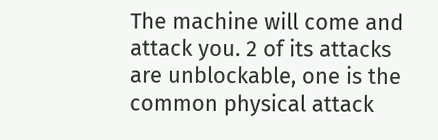The machine will come and attack you. 2 of its attacks are unblockable, one is the common physical attack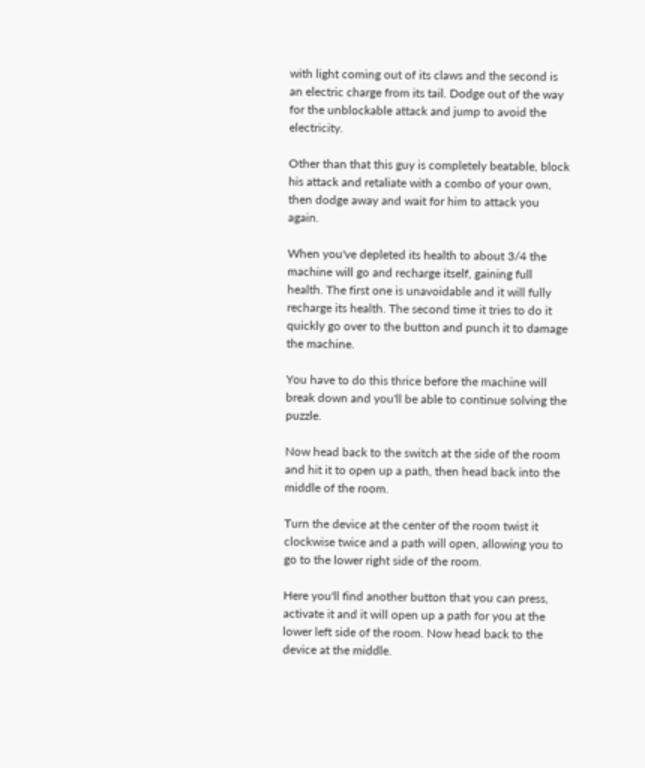with light coming out of its claws and the second is an electric charge from its tail. Dodge out of the way for the unblockable attack and jump to avoid the electricity.

Other than that this guy is completely beatable, block his attack and retaliate with a combo of your own, then dodge away and wait for him to attack you again.

When you've depleted its health to about 3/4 the machine will go and recharge itself, gaining full health. The first one is unavoidable and it will fully recharge its health. The second time it tries to do it quickly go over to the button and punch it to damage the machine.

You have to do this thrice before the machine will break down and you'll be able to continue solving the puzzle.

Now head back to the switch at the side of the room and hit it to open up a path, then head back into the middle of the room.

Turn the device at the center of the room twist it clockwise twice and a path will open, allowing you to go to the lower right side of the room.

Here you'll find another button that you can press, activate it and it will open up a path for you at the lower left side of the room. Now head back to the device at the middle.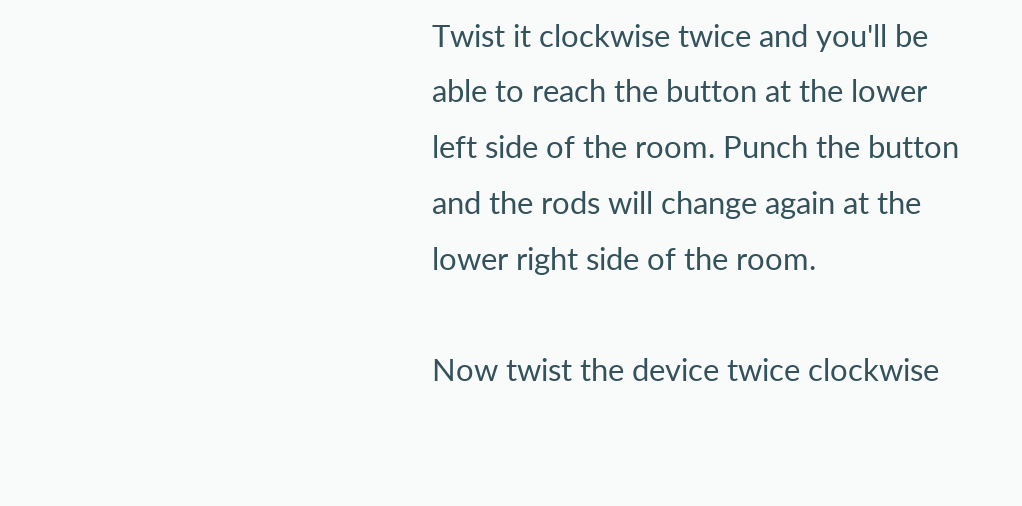Twist it clockwise twice and you'll be able to reach the button at the lower left side of the room. Punch the button and the rods will change again at the lower right side of the room.

Now twist the device twice clockwise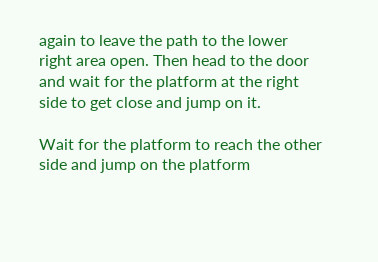again to leave the path to the lower right area open. Then head to the door and wait for the platform at the right side to get close and jump on it.

Wait for the platform to reach the other side and jump on the platform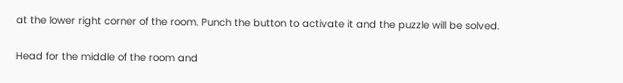at the lower right corner of the room. Punch the button to activate it and the puzzle will be solved.

Head for the middle of the room and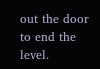out the door to end the level.